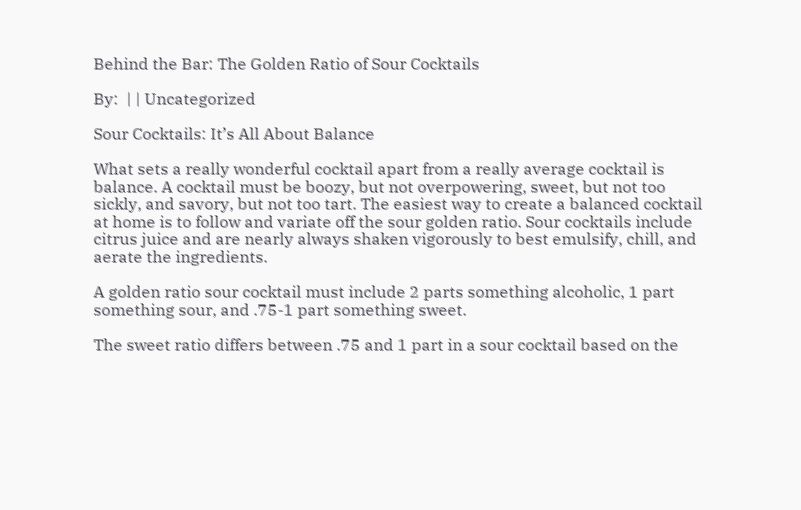Behind the Bar: The Golden Ratio of Sour Cocktails

By:  | | Uncategorized

Sour Cocktails: It’s All About Balance

What sets a really wonderful cocktail apart from a really average cocktail is balance. A cocktail must be boozy, but not overpowering, sweet, but not too sickly, and savory, but not too tart. The easiest way to create a balanced cocktail at home is to follow and variate off the sour golden ratio. Sour cocktails include citrus juice and are nearly always shaken vigorously to best emulsify, chill, and aerate the ingredients.

A golden ratio sour cocktail must include 2 parts something alcoholic, 1 part something sour, and .75-1 part something sweet.

The sweet ratio differs between .75 and 1 part in a sour cocktail based on the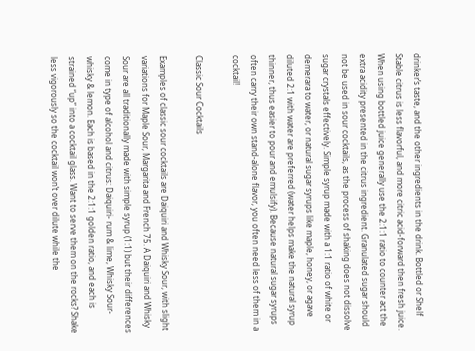drinker’s taste, and the other ingredients in the drink. Bottled or Shelf Stable citrus is less flavorful, and more citric acid-forward then fresh juice. When using bottled juice generally use the 2:1:1 ratio to counter act the extra acidity presented in the citrus ingredient. Granulated sugar should not be used in sour cocktails, as the process of shaking does not dissolve sugar crystals effectively. Simple syrup made with a 1:1 ratio of white or demerara to water, or natural sugar syrups like maple, honey, or agave diluted 2:1 with water are preferred (water helps make the natural syrup thinner, thus easier to pour and emulsify). Because natural sugar syrups often carry their own stand-alone flavor, you often need less of them in a cocktail!

Classic Sour Cocktails

Examples of classic sour cocktails are Daiquiri and Whisky Sour, with slight variations for Maple Sour, Margarita and French 75. A Daiquiri and Whisky Sour are all traditionally made with simple syrup (1:1) but their differences come in type of alcohol and citrus: Daiquiri- rum & lime, Whisky Sour- whisky & lemon. Each is based in the 2:1:1 golden ratio, and each is strained “up” into a cocktail glass. Want to serve them on the rocks? Shake less vigorously so the cocktail won’t over dilute while the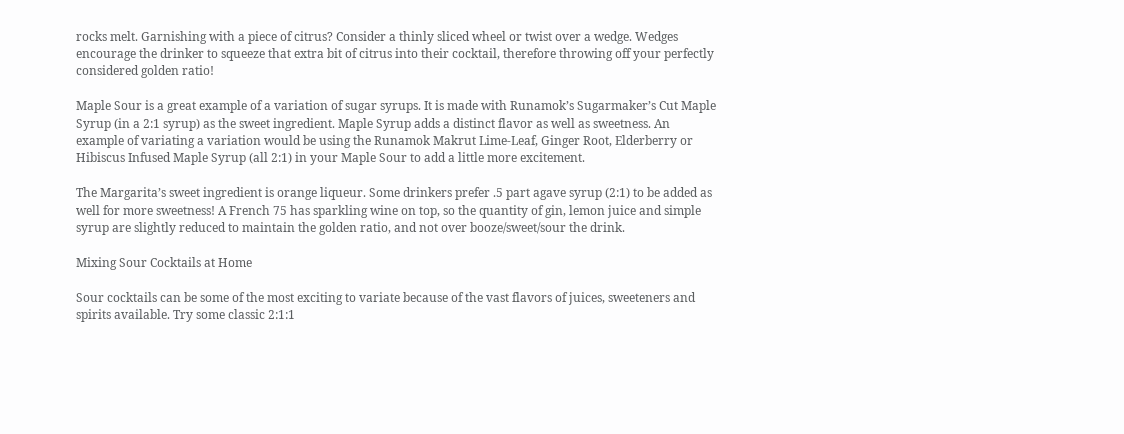rocks melt. Garnishing with a piece of citrus? Consider a thinly sliced wheel or twist over a wedge. Wedges encourage the drinker to squeeze that extra bit of citrus into their cocktail, therefore throwing off your perfectly considered golden ratio!

Maple Sour is a great example of a variation of sugar syrups. It is made with Runamok’s Sugarmaker’s Cut Maple Syrup (in a 2:1 syrup) as the sweet ingredient. Maple Syrup adds a distinct flavor as well as sweetness. An example of variating a variation would be using the Runamok Makrut Lime-Leaf, Ginger Root, Elderberry or Hibiscus Infused Maple Syrup (all 2:1) in your Maple Sour to add a little more excitement.

The Margarita’s sweet ingredient is orange liqueur. Some drinkers prefer .5 part agave syrup (2:1) to be added as well for more sweetness! A French 75 has sparkling wine on top, so the quantity of gin, lemon juice and simple syrup are slightly reduced to maintain the golden ratio, and not over booze/sweet/sour the drink.

Mixing Sour Cocktails at Home

Sour cocktails can be some of the most exciting to variate because of the vast flavors of juices, sweeteners and spirits available. Try some classic 2:1:1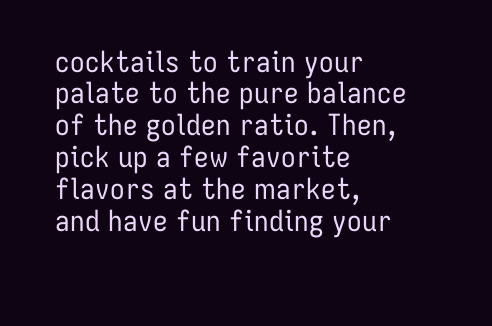cocktails to train your palate to the pure balance of the golden ratio. Then, pick up a few favorite flavors at the market, and have fun finding your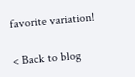favorite variation!

< Back to blog